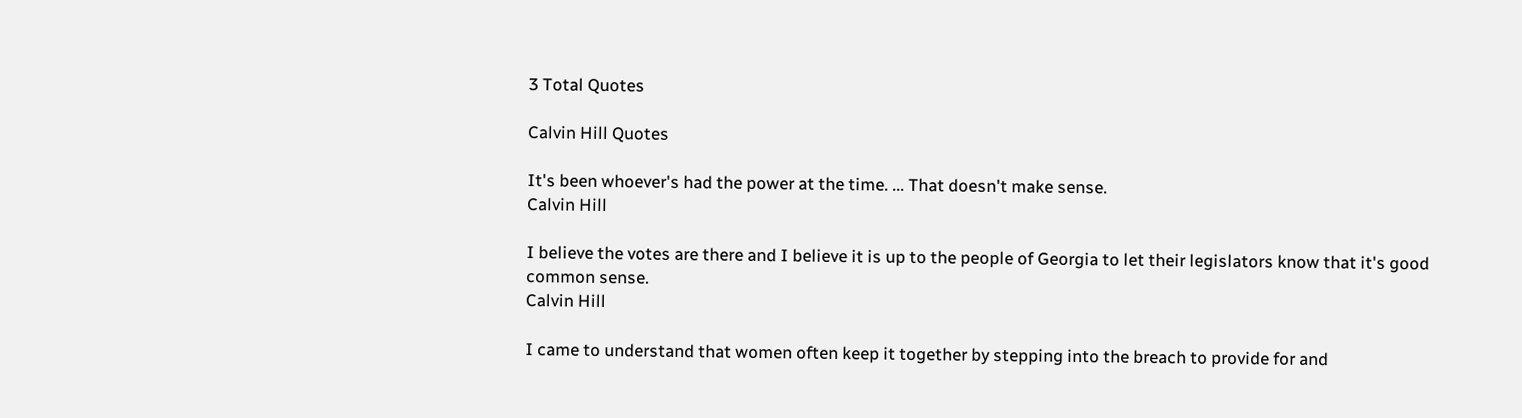3 Total Quotes

Calvin Hill Quotes

It's been whoever's had the power at the time. ... That doesn't make sense.
Calvin Hill

I believe the votes are there and I believe it is up to the people of Georgia to let their legislators know that it's good common sense.
Calvin Hill

I came to understand that women often keep it together by stepping into the breach to provide for and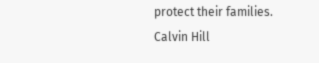protect their families.
Calvin Hill